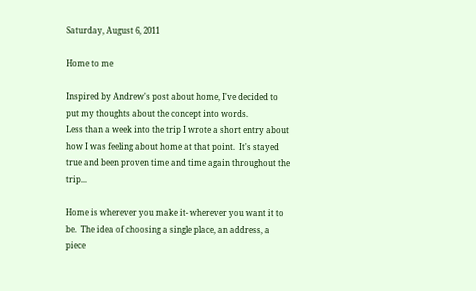Saturday, August 6, 2011

Home to me

Inspired by Andrew's post about home, I've decided to put my thoughts about the concept into words.
Less than a week into the trip I wrote a short entry about how I was feeling about home at that point.  It's stayed true and been proven time and time again throughout the trip...

Home is wherever you make it- wherever you want it to be.  The idea of choosing a single place, an address, a piece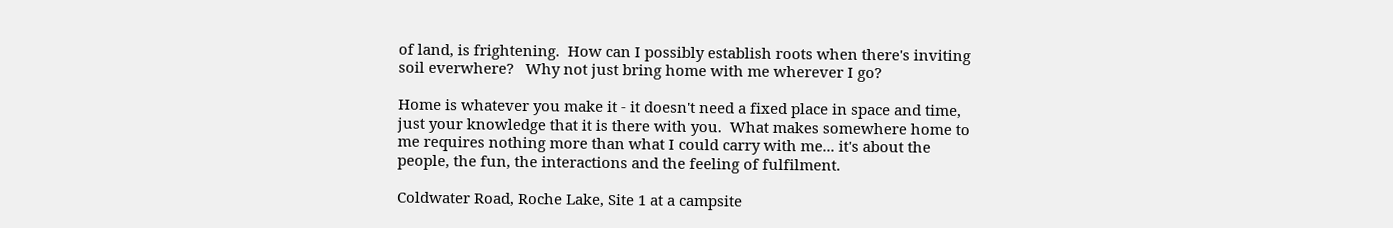of land, is frightening.  How can I possibly establish roots when there's inviting soil everwhere?   Why not just bring home with me wherever I go?

Home is whatever you make it - it doesn't need a fixed place in space and time, just your knowledge that it is there with you.  What makes somewhere home to me requires nothing more than what I could carry with me... it's about the people, the fun, the interactions and the feeling of fulfilment.

Coldwater Road, Roche Lake, Site 1 at a campsite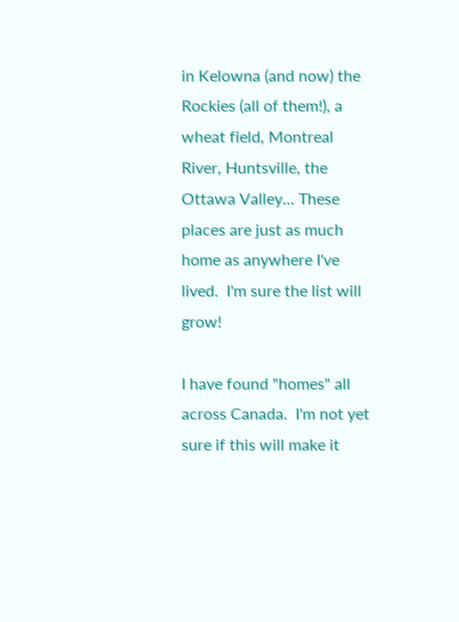in Kelowna (and now) the Rockies (all of them!), a wheat field, Montreal River, Huntsville, the Ottawa Valley... These places are just as much home as anywhere I've lived.  I'm sure the list will grow!

I have found "homes" all across Canada.  I'm not yet sure if this will make it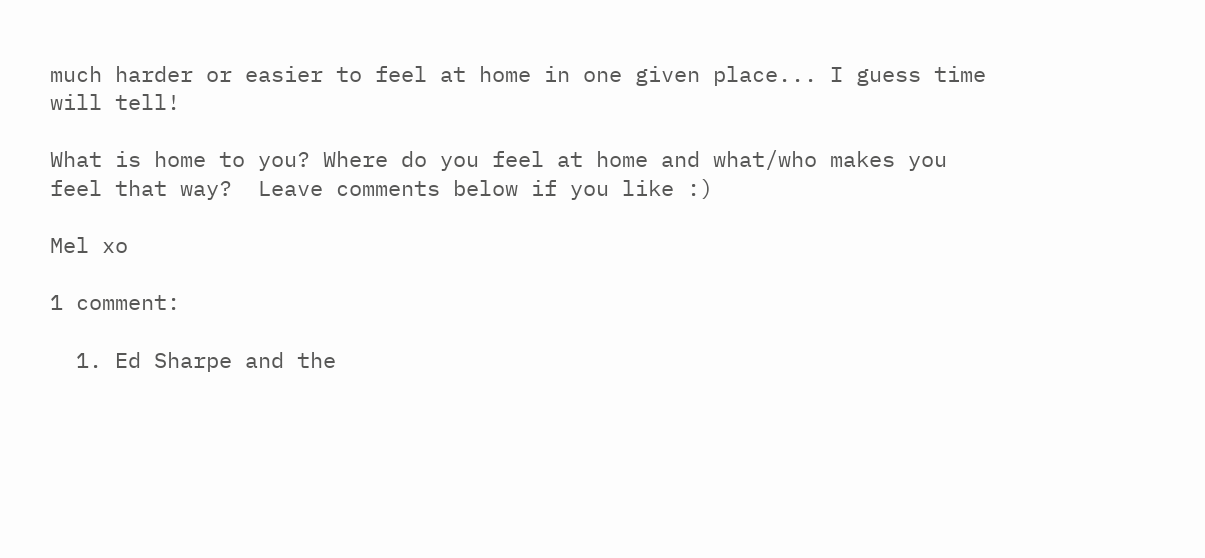much harder or easier to feel at home in one given place... I guess time will tell!

What is home to you? Where do you feel at home and what/who makes you feel that way?  Leave comments below if you like :)

Mel xo

1 comment:

  1. Ed Sharpe and the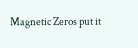Magnetic Zeros put it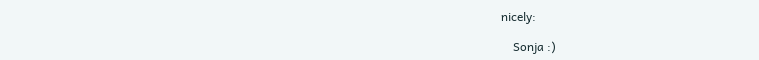nicely:

    Sonja :)